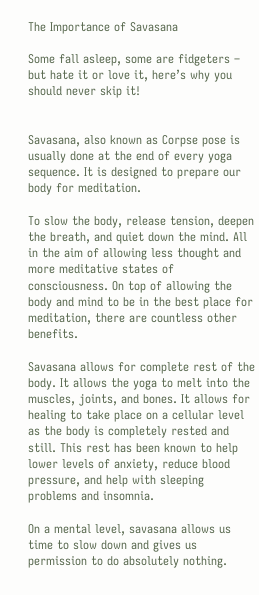The Importance of Savasana

Some fall asleep, some are fidgeters – but hate it or love it, here’s why you should never skip it!


Savasana, also known as Corpse pose is usually done at the end of every yoga sequence. It is designed to prepare our body for meditation.

To slow the body, release tension, deepen the breath, and quiet down the mind. All in the aim of allowing less thought and more meditative states of consciousness. On top of allowing the body and mind to be in the best place for meditation, there are countless other benefits.

Savasana allows for complete rest of the body. It allows the yoga to melt into the muscles, joints, and bones. It allows for healing to take place on a cellular level as the body is completely rested and still. This rest has been known to help lower levels of anxiety, reduce blood pressure, and help with sleeping problems and insomnia.

On a mental level, savasana allows us time to slow down and gives us permission to do absolutely nothing.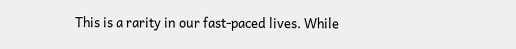This is a rarity in our fast-paced lives. While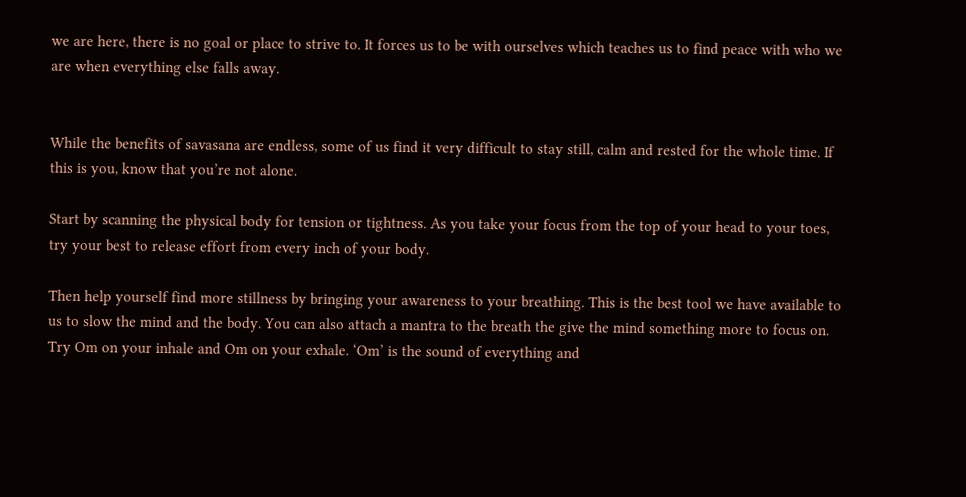we are here, there is no goal or place to strive to. It forces us to be with ourselves which teaches us to find peace with who we are when everything else falls away.


While the benefits of savasana are endless, some of us find it very difficult to stay still, calm and rested for the whole time. If this is you, know that you’re not alone.

Start by scanning the physical body for tension or tightness. As you take your focus from the top of your head to your toes, try your best to release effort from every inch of your body.

Then help yourself find more stillness by bringing your awareness to your breathing. This is the best tool we have available to us to slow the mind and the body. You can also attach a mantra to the breath the give the mind something more to focus on. Try Om on your inhale and Om on your exhale. ‘Om’ is the sound of everything and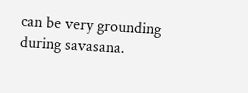can be very grounding during savasana.